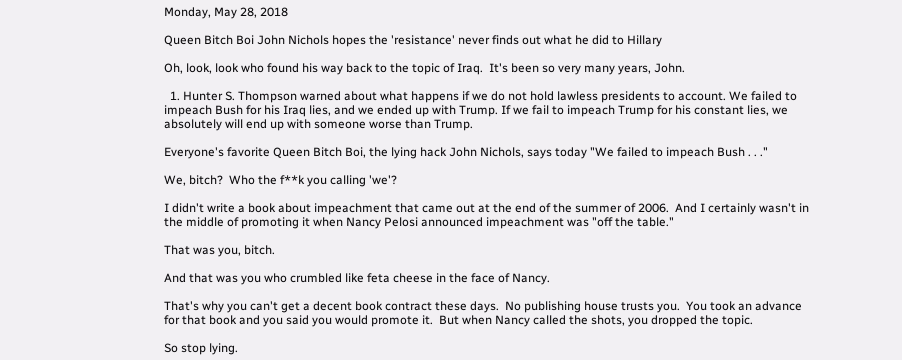Monday, May 28, 2018

Queen Bitch Boi John Nichols hopes the 'resistance' never finds out what he did to Hillary

Oh, look, look who found his way back to the topic of Iraq.  It's been so very many years, John.

  1. Hunter S. Thompson warned about what happens if we do not hold lawless presidents to account. We failed to impeach Bush for his Iraq lies, and we ended up with Trump. If we fail to impeach Trump for his constant lies, we absolutely will end up with someone worse than Trump.

Everyone's favorite Queen Bitch Boi, the lying hack John Nichols, says today "We failed to impeach Bush . . ."

We, bitch?  Who the f**k you calling 'we'?

I didn't write a book about impeachment that came out at the end of the summer of 2006.  And I certainly wasn't in the middle of promoting it when Nancy Pelosi announced impeachment was "off the table."

That was you, bitch.

And that was you who crumbled like feta cheese in the face of Nancy.

That's why you can't get a decent book contract these days.  No publishing house trusts you.  You took an advance for that book and you said you would promote it.  But when Nancy called the shots, you dropped the topic.

So stop lying.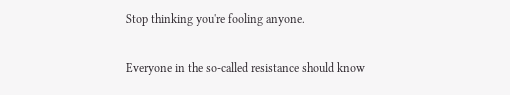Stop thinking you're fooling anyone.

Everyone in the so-called resistance should know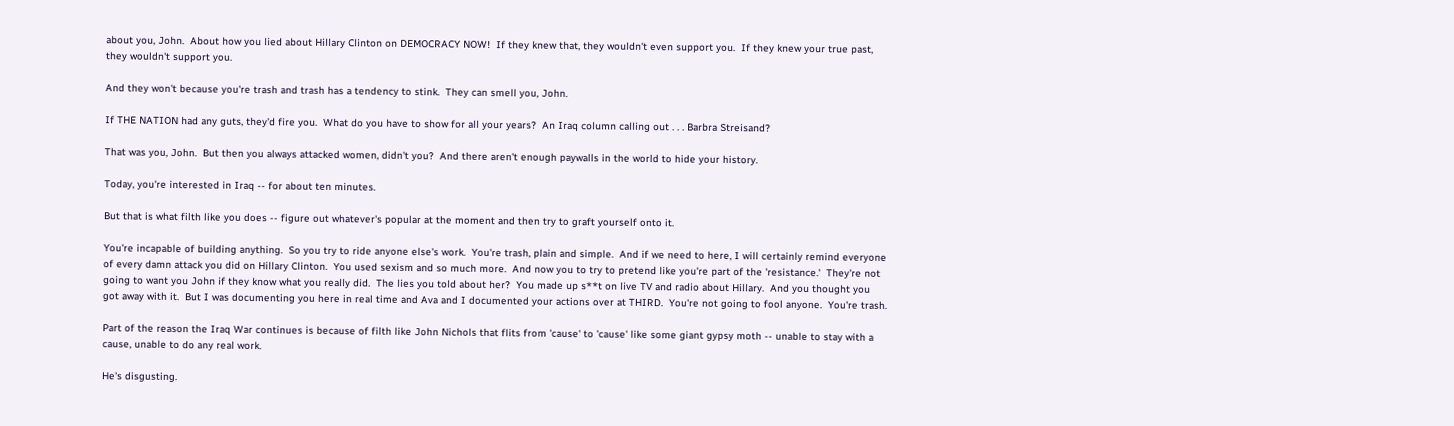about you, John.  About how you lied about Hillary Clinton on DEMOCRACY NOW!  If they knew that, they wouldn't even support you.  If they knew your true past, they wouldn't support you.

And they won't because you're trash and trash has a tendency to stink.  They can smell you, John.

If THE NATION had any guts, they'd fire you.  What do you have to show for all your years?  An Iraq column calling out . . . Barbra Streisand?

That was you, John.  But then you always attacked women, didn't you?  And there aren't enough paywalls in the world to hide your history.

Today, you're interested in Iraq -- for about ten minutes.

But that is what filth like you does -- figure out whatever's popular at the moment and then try to graft yourself onto it.

You're incapable of building anything.  So you try to ride anyone else's work.  You're trash, plain and simple.  And if we need to here, I will certainly remind everyone of every damn attack you did on Hillary Clinton.  You used sexism and so much more.  And now you to try to pretend like you're part of the 'resistance.'  They're not going to want you John if they know what you really did.  The lies you told about her?  You made up s**t on live TV and radio about Hillary.  And you thought you got away with it.  But I was documenting you here in real time and Ava and I documented your actions over at THIRD.  You're not going to fool anyone.  You're trash.

Part of the reason the Iraq War continues is because of filth like John Nichols that flits from 'cause' to 'cause' like some giant gypsy moth -- unable to stay with a cause, unable to do any real work.

He's disgusting.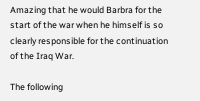Amazing that he would Barbra for the start of the war when he himself is so clearly responsible for the continuation of the Iraq War.

The following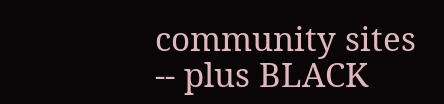community sites -- plus BLACK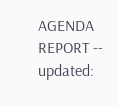AGENDA REPORT -- updated: